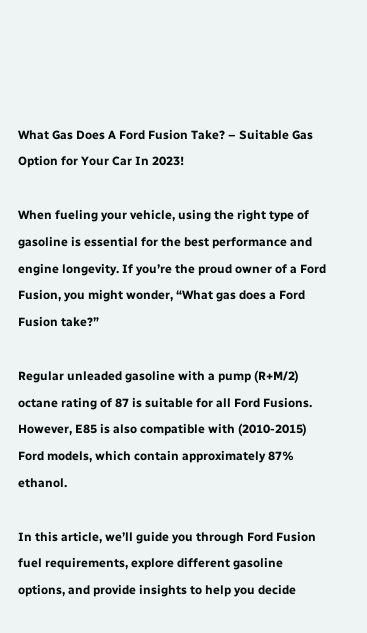What Gas Does A Ford Fusion Take? – Suitable Gas Option for Your Car In 2023!

When fueling your vehicle, using the right type of gasoline is essential for the best performance and engine longevity. If you’re the proud owner of a Ford Fusion, you might wonder, “What gas does a Ford Fusion take?”

Regular unleaded gasoline with a pump (R+M/2) octane rating of 87 is suitable for all Ford Fusions. However, E85 is also compatible with (2010-2015) Ford models, which contain approximately 87% ethanol.

In this article, we’ll guide you through Ford Fusion fuel requirements, explore different gasoline options, and provide insights to help you decide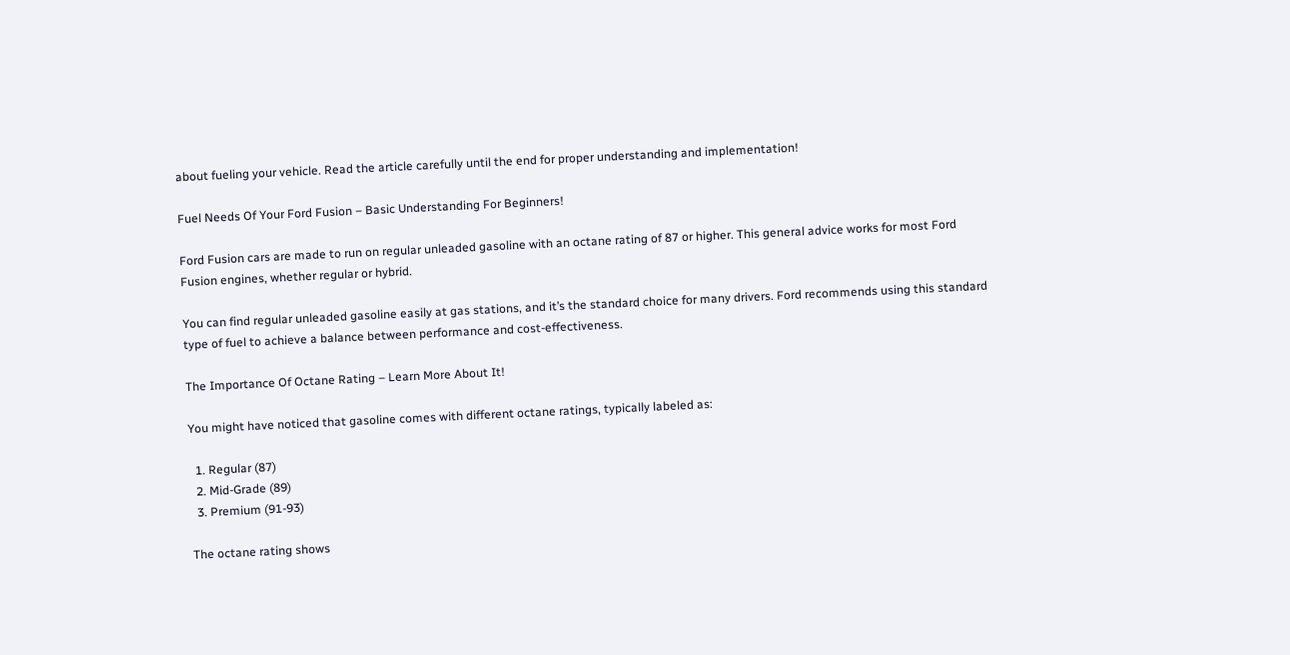about fueling your vehicle. Read the article carefully until the end for proper understanding and implementation!

Fuel Needs Of Your Ford Fusion – Basic Understanding For Beginners!

Ford Fusion cars are made to run on regular unleaded gasoline with an octane rating of 87 or higher. This general advice works for most Ford Fusion engines, whether regular or hybrid.

You can find regular unleaded gasoline easily at gas stations, and it’s the standard choice for many drivers. Ford recommends using this standard type of fuel to achieve a balance between performance and cost-effectiveness.

The Importance Of Octane Rating – Learn More About It!

You might have noticed that gasoline comes with different octane ratings, typically labeled as:

  1. Regular (87)
  2. Mid-Grade (89)
  3. Premium (91-93)

The octane rating shows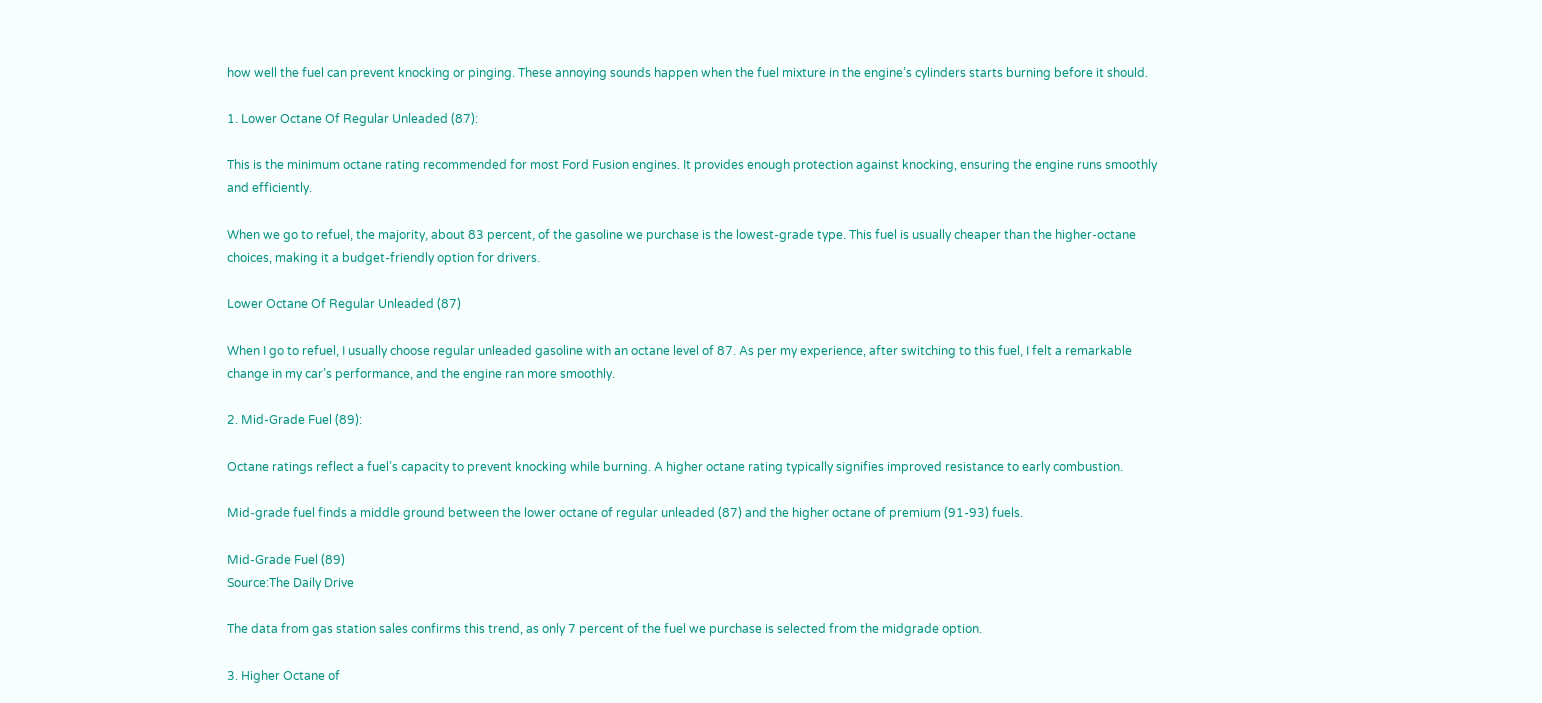how well the fuel can prevent knocking or pinging. These annoying sounds happen when the fuel mixture in the engine’s cylinders starts burning before it should.

1. Lower Octane Of Regular Unleaded (87):

This is the minimum octane rating recommended for most Ford Fusion engines. It provides enough protection against knocking, ensuring the engine runs smoothly and efficiently.

When we go to refuel, the majority, about 83 percent, of the gasoline we purchase is the lowest-grade type. This fuel is usually cheaper than the higher-octane choices, making it a budget-friendly option for drivers.

Lower Octane Of Regular Unleaded (87)

When I go to refuel, I usually choose regular unleaded gasoline with an octane level of 87. As per my experience, after switching to this fuel, I felt a remarkable change in my car’s performance, and the engine ran more smoothly.

2. Mid-Grade Fuel (89):

Octane ratings reflect a fuel’s capacity to prevent knocking while burning. A higher octane rating typically signifies improved resistance to early combustion.

Mid-grade fuel finds a middle ground between the lower octane of regular unleaded (87) and the higher octane of premium (91-93) fuels.

Mid-Grade Fuel (89)
Source:The Daily Drive

The data from gas station sales confirms this trend, as only 7 percent of the fuel we purchase is selected from the midgrade option.

3. Higher Octane of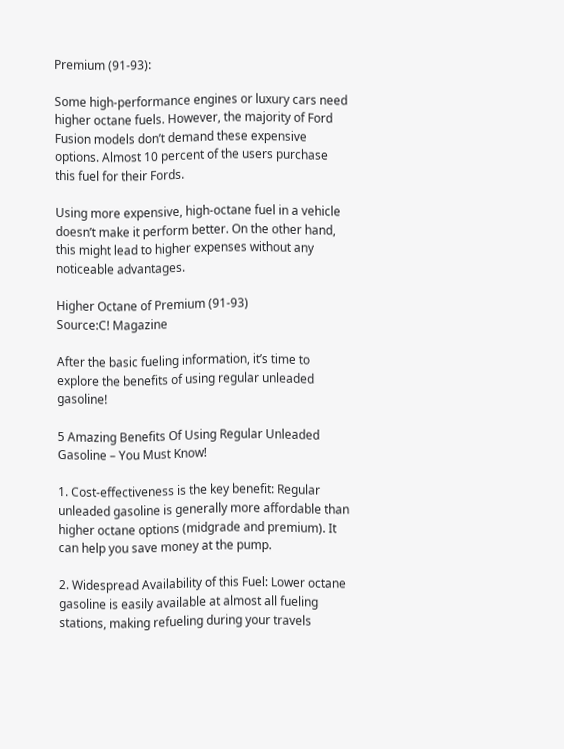Premium (91-93):

Some high-performance engines or luxury cars need higher octane fuels. However, the majority of Ford Fusion models don’t demand these expensive options. Almost 10 percent of the users purchase this fuel for their Fords.

Using more expensive, high-octane fuel in a vehicle doesn’t make it perform better. On the other hand, this might lead to higher expenses without any noticeable advantages.

Higher Octane of Premium (91-93)
Source:C! Magazine

After the basic fueling information, it’s time to explore the benefits of using regular unleaded gasoline!

5 Amazing Benefits Of Using Regular Unleaded Gasoline – You Must Know!

1. Cost-effectiveness is the key benefit: Regular unleaded gasoline is generally more affordable than higher octane options (midgrade and premium). It can help you save money at the pump.

2. Widespread Availability of this Fuel: Lower octane gasoline is easily available at almost all fueling stations, making refueling during your travels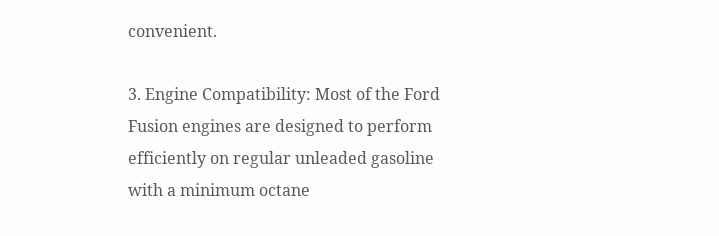convenient.

3. Engine Compatibility: Most of the Ford Fusion engines are designed to perform efficiently on regular unleaded gasoline with a minimum octane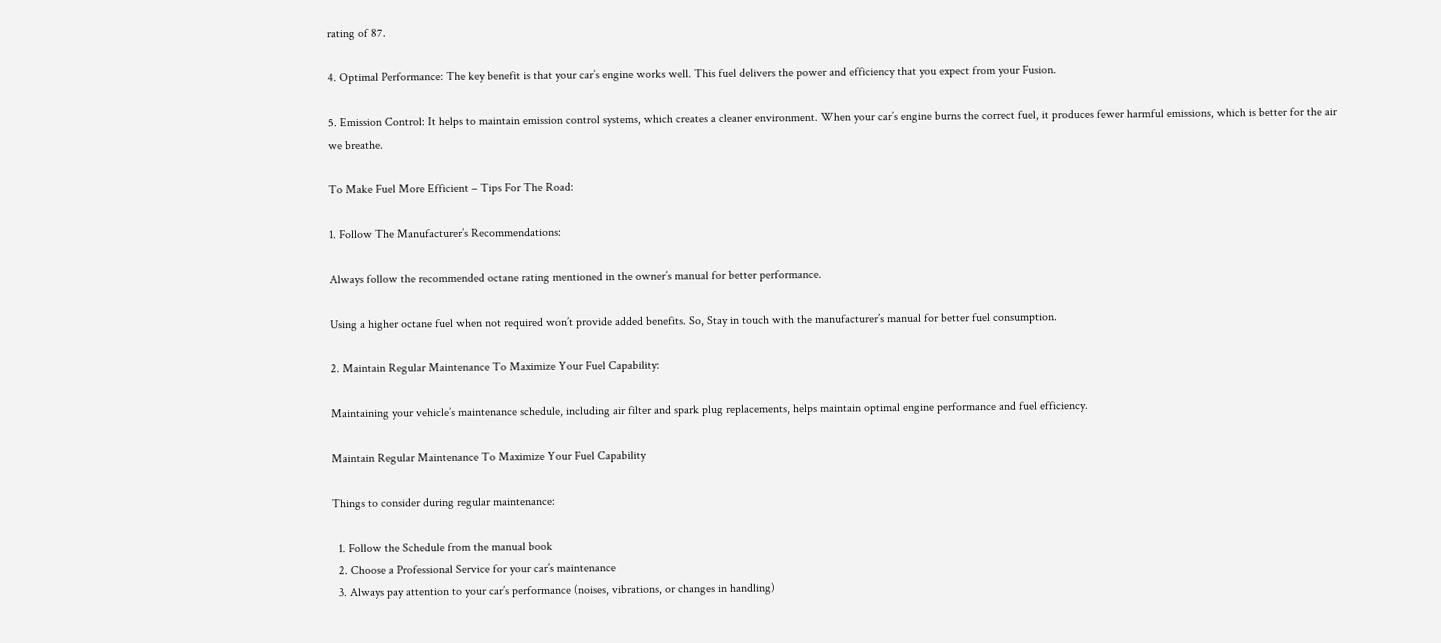rating of 87.

4. Optimal Performance: The key benefit is that your car’s engine works well. This fuel delivers the power and efficiency that you expect from your Fusion.

5. Emission Control: It helps to maintain emission control systems, which creates a cleaner environment. When your car’s engine burns the correct fuel, it produces fewer harmful emissions, which is better for the air we breathe.

To Make Fuel More Efficient – Tips For The Road:

1. Follow The Manufacturer’s Recommendations:

Always follow the recommended octane rating mentioned in the owner’s manual for better performance.

Using a higher octane fuel when not required won’t provide added benefits. So, Stay in touch with the manufacturer’s manual for better fuel consumption.

2. Maintain Regular Maintenance To Maximize Your Fuel Capability:

Maintaining your vehicle’s maintenance schedule, including air filter and spark plug replacements, helps maintain optimal engine performance and fuel efficiency.

Maintain Regular Maintenance To Maximize Your Fuel Capability

Things to consider during regular maintenance:

  1. Follow the Schedule from the manual book
  2. Choose a Professional Service for your car’s maintenance
  3. Always pay attention to your car’s performance (noises, vibrations, or changes in handling)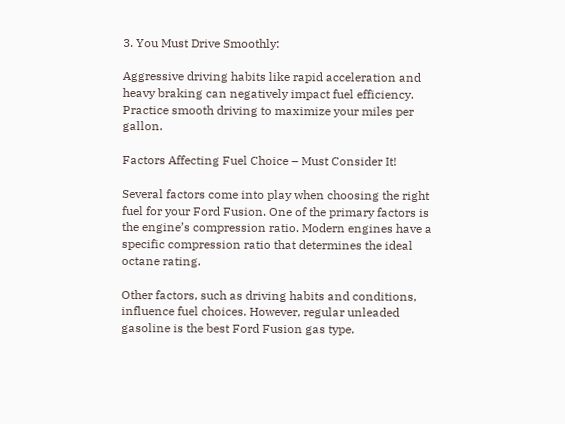3. You Must Drive Smoothly:

Aggressive driving habits like rapid acceleration and heavy braking can negatively impact fuel efficiency. Practice smooth driving to maximize your miles per gallon.

Factors Affecting Fuel Choice – Must Consider It!

Several factors come into play when choosing the right fuel for your Ford Fusion. One of the primary factors is the engine’s compression ratio. Modern engines have a specific compression ratio that determines the ideal octane rating.

Other factors, such as driving habits and conditions, influence fuel choices. However, regular unleaded gasoline is the best Ford Fusion gas type.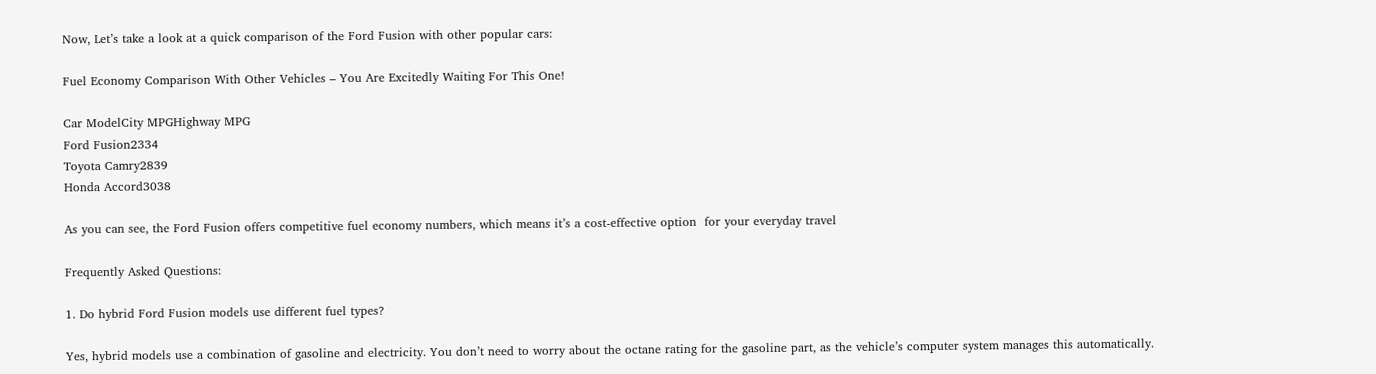Now, Let’s take a look at a quick comparison of the Ford Fusion with other popular cars:

Fuel Economy Comparison With Other Vehicles – You Are Excitedly Waiting For This One!

Car ModelCity MPGHighway MPG
Ford Fusion2334
Toyota Camry2839
Honda Accord3038

As you can see, the Ford Fusion offers competitive fuel economy numbers, which means it’s a cost-effective option  for your everyday travel

Frequently Asked Questions:

1. Do hybrid Ford Fusion models use different fuel types?

Yes, hybrid models use a combination of gasoline and electricity. You don’t need to worry about the octane rating for the gasoline part, as the vehicle’s computer system manages this automatically.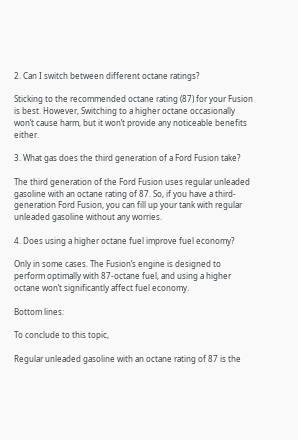2. Can I switch between different octane ratings?

Sticking to the recommended octane rating (87) for your Fusion is best. However, Switching to a higher octane occasionally won’t cause harm, but it won’t provide any noticeable benefits either.

3. What gas does the third generation of a Ford Fusion take?

The third generation of the Ford Fusion uses regular unleaded gasoline with an octane rating of 87. So, if you have a third-generation Ford Fusion, you can fill up your tank with regular unleaded gasoline without any worries.

4. Does using a higher octane fuel improve fuel economy?

Only in some cases. The Fusion’s engine is designed to perform optimally with 87-octane fuel, and using a higher octane won’t significantly affect fuel economy.

Bottom lines:

To conclude to this topic,

Regular unleaded gasoline with an octane rating of 87 is the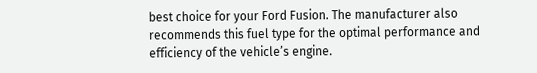best choice for your Ford Fusion. The manufacturer also recommends this fuel type for the optimal performance and efficiency of the vehicle’s engine.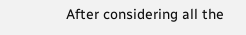After considering all the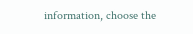information, choose the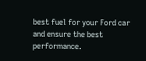best fuel for your Ford car and ensure the best performance.